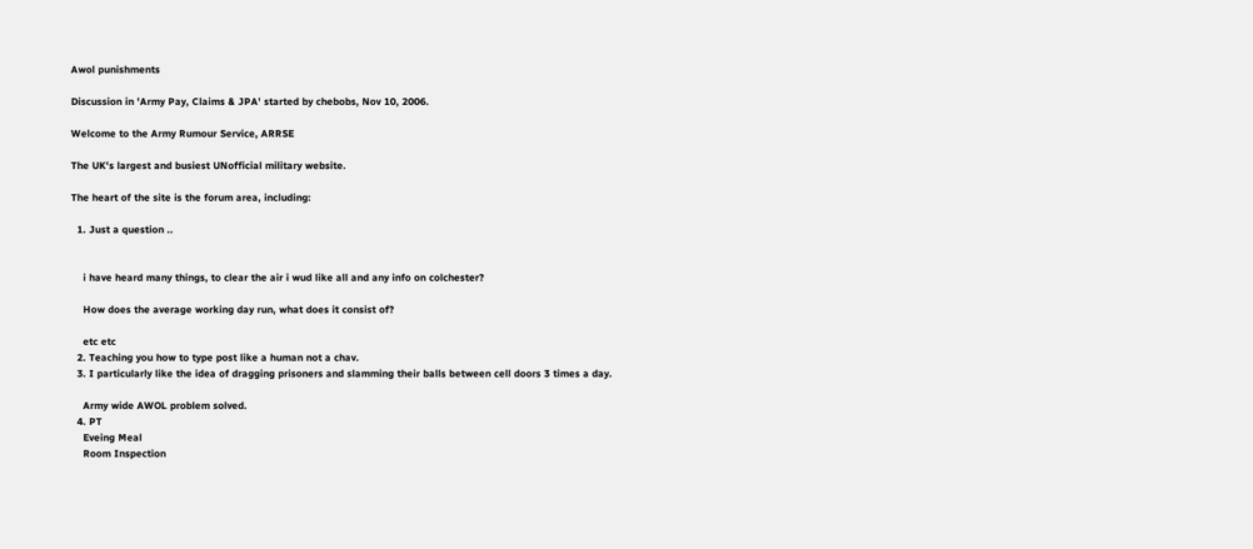Awol punishments

Discussion in 'Army Pay, Claims & JPA' started by chebobs, Nov 10, 2006.

Welcome to the Army Rumour Service, ARRSE

The UK's largest and busiest UNofficial military website.

The heart of the site is the forum area, including:

  1. Just a question ..


    i have heard many things, to clear the air i wud like all and any info on colchester?

    How does the average working day run, what does it consist of?

    etc etc
  2. Teaching you how to type post like a human not a chav.
  3. I particularly like the idea of dragging prisoners and slamming their balls between cell doors 3 times a day.

    Army wide AWOL problem solved.
  4. PT
    Eveing Meal
    Room Inspection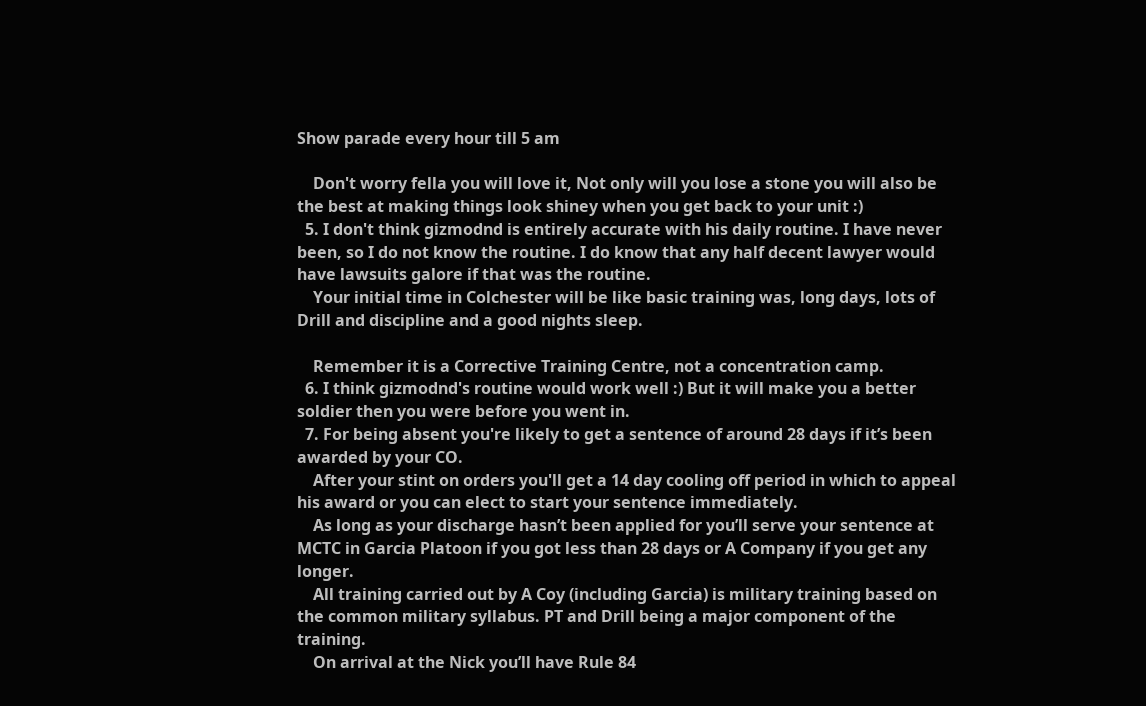Show parade every hour till 5 am

    Don't worry fella you will love it, Not only will you lose a stone you will also be the best at making things look shiney when you get back to your unit :)
  5. I don't think gizmodnd is entirely accurate with his daily routine. I have never been, so I do not know the routine. I do know that any half decent lawyer would have lawsuits galore if that was the routine.
    Your initial time in Colchester will be like basic training was, long days, lots of Drill and discipline and a good nights sleep.

    Remember it is a Corrective Training Centre, not a concentration camp.
  6. I think gizmodnd's routine would work well :) But it will make you a better soldier then you were before you went in.
  7. For being absent you're likely to get a sentence of around 28 days if it’s been awarded by your CO.
    After your stint on orders you'll get a 14 day cooling off period in which to appeal his award or you can elect to start your sentence immediately.
    As long as your discharge hasn’t been applied for you’ll serve your sentence at MCTC in Garcia Platoon if you got less than 28 days or A Company if you get any longer.
    All training carried out by A Coy (including Garcia) is military training based on the common military syllabus. PT and Drill being a major component of the training.
    On arrival at the Nick you’ll have Rule 84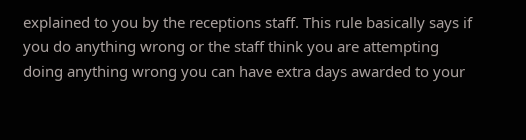explained to you by the receptions staff. This rule basically says if you do anything wrong or the staff think you are attempting doing anything wrong you can have extra days awarded to your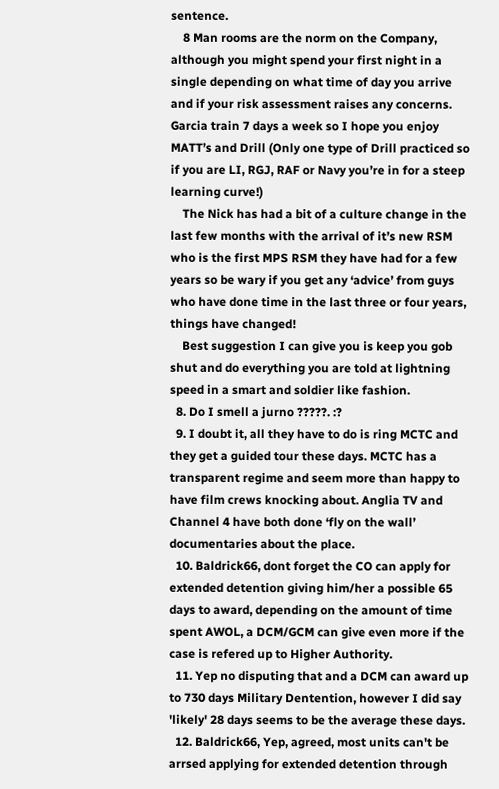sentence.
    8 Man rooms are the norm on the Company, although you might spend your first night in a single depending on what time of day you arrive and if your risk assessment raises any concerns. Garcia train 7 days a week so I hope you enjoy MATT’s and Drill (Only one type of Drill practiced so if you are LI, RGJ, RAF or Navy you’re in for a steep learning curve!)
    The Nick has had a bit of a culture change in the last few months with the arrival of it’s new RSM who is the first MPS RSM they have had for a few years so be wary if you get any ‘advice’ from guys who have done time in the last three or four years, things have changed!
    Best suggestion I can give you is keep you gob shut and do everything you are told at lightning speed in a smart and soldier like fashion.
  8. Do I smell a jurno ?????. :?
  9. I doubt it, all they have to do is ring MCTC and they get a guided tour these days. MCTC has a transparent regime and seem more than happy to have film crews knocking about. Anglia TV and Channel 4 have both done ‘fly on the wall’ documentaries about the place.
  10. Baldrick66, dont forget the CO can apply for extended detention giving him/her a possible 65 days to award, depending on the amount of time spent AWOL, a DCM/GCM can give even more if the case is refered up to Higher Authority.
  11. Yep no disputing that and a DCM can award up to 730 days Military Dentention, however I did say 'likely' 28 days seems to be the average these days.
  12. Baldrick66, Yep, agreed, most units can't be arrsed applying for extended detention through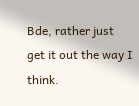Bde, rather just get it out the way I think.